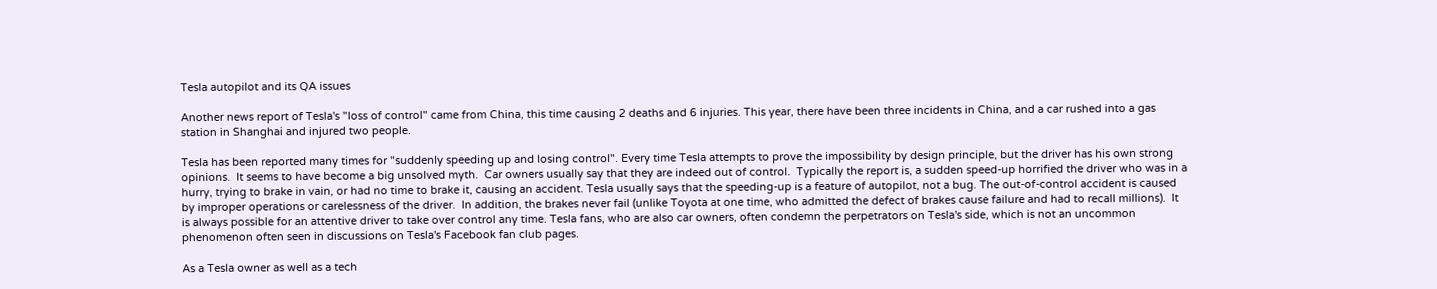Tesla autopilot and its QA issues

Another news report of Tesla's "loss of control" came from China, this time causing 2 deaths and 6 injuries. This year, there have been three incidents in China, and a car rushed into a gas station in Shanghai and injured two people.

Tesla has been reported many times for "suddenly speeding up and losing control". Every time Tesla attempts to prove the impossibility by design principle, but the driver has his own strong opinions.  It seems to have become a big unsolved myth.  Car owners usually say that they are indeed out of control.  Typically the report is, a sudden speed-up horrified the driver who was in a hurry, trying to brake in vain, or had no time to brake it, causing an accident. Tesla usually says that the speeding-up is a feature of autopilot, not a bug. The out-of-control accident is caused by improper operations or carelessness of the driver.  In addition, the brakes never fail (unlike Toyota at one time, who admitted the defect of brakes cause failure and had to recall millions).  It is always possible for an attentive driver to take over control any time. Tesla fans, who are also car owners, often condemn the perpetrators on Tesla's side, which is not an uncommon phenomenon often seen in discussions on Tesla's Facebook fan club pages.

As a Tesla owner as well as a tech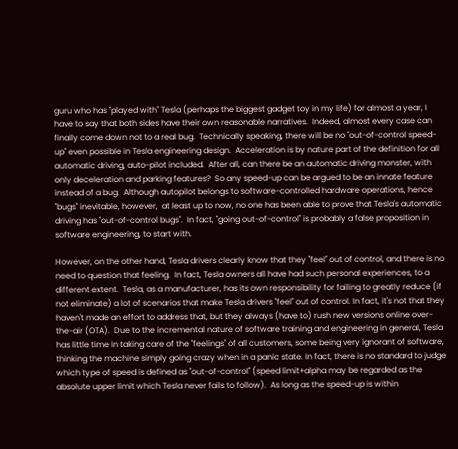guru who has "played with" Tesla (perhaps the biggest gadget toy in my life) for almost a year, I have to say that both sides have their own reasonable narratives.  Indeed, almost every case can finally come down not to a real bug.  Technically speaking, there will be no "out-of-control speed-up" even possible in Tesla engineering design.  Acceleration is by nature part of the definition for all automatic driving, auto-pilot included.  After all, can there be an automatic driving monster, with only deceleration and parking features?  So any speed-up can be argued to be an innate feature instead of a bug.  Although autopilot belongs to software-controlled hardware operations, hence "bugs" inevitable, however,  at least up to now, no one has been able to prove that Tesla's automatic driving has "out-of-control bugs".  In fact, "going out-of-control" is probably a false proposition in software engineering, to start with.

However, on the other hand, Tesla drivers clearly know that they "feel" out of control, and there is no need to question that feeling.  In fact, Tesla owners all have had such personal experiences, to a different extent.  Tesla, as a manufacturer, has its own responsibility for failing to greatly reduce (if not eliminate) a lot of scenarios that make Tesla drivers "feel" out of control. In fact, it's not that they haven't made an effort to address that, but they always (have to) rush new versions online over-the-air (OTA).  Due to the incremental nature of software training and engineering in general, Tesla has little time in taking care of the "feelings" of all customers, some being very ignorant of software, thinking the machine simply going crazy when in a panic state. In fact, there is no standard to judge which type of speed is defined as "out-of-control" (speed limit+alpha may be regarded as the absolute upper limit which Tesla never fails to follow).  As long as the speed-up is within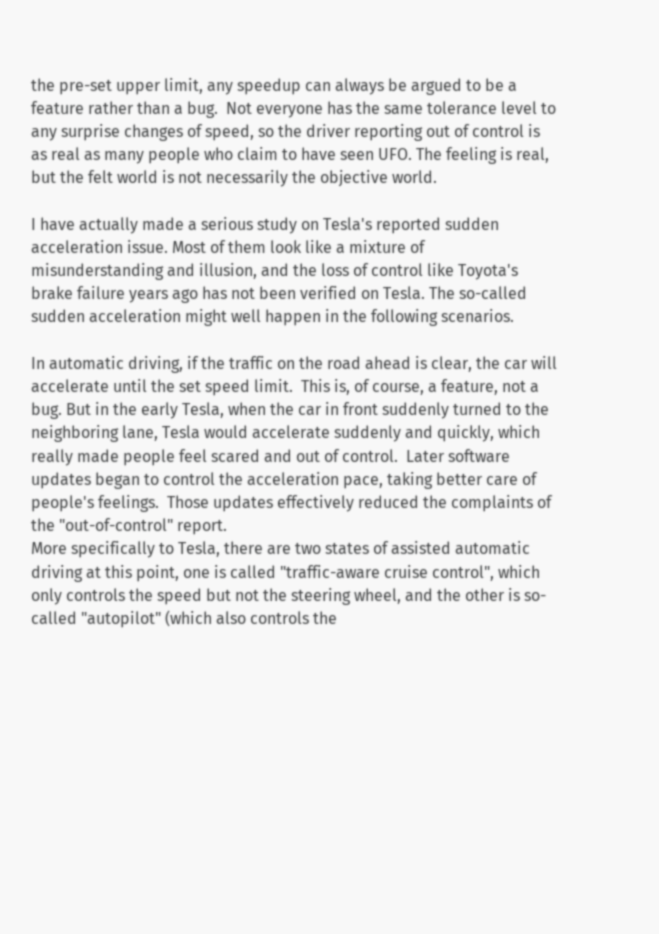the pre-set upper limit, any speedup can always be argued to be a feature rather than a bug.  Not everyone has the same tolerance level to any surprise changes of speed, so the driver reporting out of control is as real as many people who claim to have seen UFO. The feeling is real, but the felt world is not necessarily the objective world.

I have actually made a serious study on Tesla's reported sudden acceleration issue. Most of them look like a mixture of misunderstanding and illusion, and the loss of control like Toyota's brake failure years ago has not been verified on Tesla. The so-called sudden acceleration might well happen in the following scenarios.

In automatic driving, if the traffic on the road ahead is clear, the car will accelerate until the set speed limit.  This is, of course, a feature, not a bug. But in the early Tesla, when the car in front suddenly turned to the neighboring lane, Tesla would accelerate suddenly and quickly, which really made people feel scared and out of control.  Later software updates began to control the acceleration pace, taking better care of people's feelings.  Those updates effectively reduced the complaints of the "out-of-control" report.
More specifically to Tesla, there are two states of assisted automatic driving at this point, one is called "traffic-aware cruise control", which only controls the speed but not the steering wheel, and the other is so-called "autopilot" (which also controls the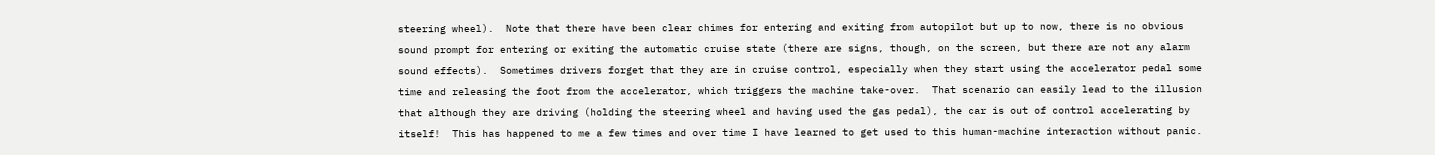steering wheel).  Note that there have been clear chimes for entering and exiting from autopilot but up to now, there is no obvious sound prompt for entering or exiting the automatic cruise state (there are signs, though, on the screen, but there are not any alarm sound effects).  Sometimes drivers forget that they are in cruise control, especially when they start using the accelerator pedal some time and releasing the foot from the accelerator, which triggers the machine take-over.  That scenario can easily lead to the illusion that although they are driving (holding the steering wheel and having used the gas pedal), the car is out of control accelerating by itself!  This has happened to me a few times and over time I have learned to get used to this human-machine interaction without panic.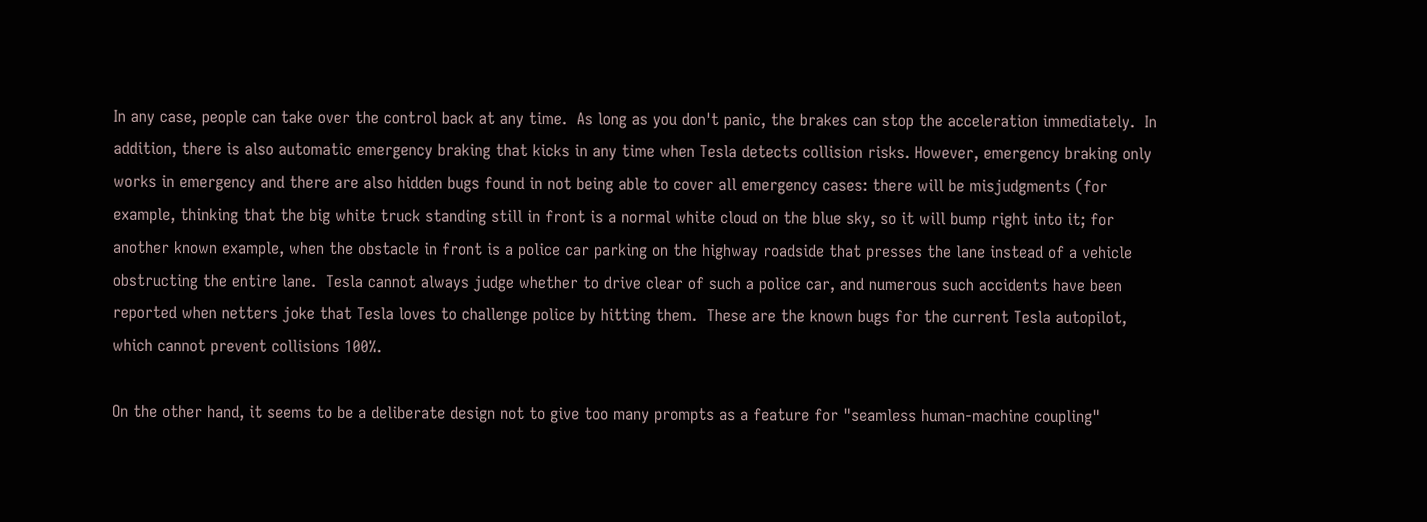In any case, people can take over the control back at any time.  As long as you don't panic, the brakes can stop the acceleration immediately.  In addition, there is also automatic emergency braking that kicks in any time when Tesla detects collision risks. However, emergency braking only works in emergency and there are also hidden bugs found in not being able to cover all emergency cases: there will be misjudgments (for example, thinking that the big white truck standing still in front is a normal white cloud on the blue sky, so it will bump right into it; for another known example, when the obstacle in front is a police car parking on the highway roadside that presses the lane instead of a vehicle obstructing the entire lane.  Tesla cannot always judge whether to drive clear of such a police car, and numerous such accidents have been reported when netters joke that Tesla loves to challenge police by hitting them.  These are the known bugs for the current Tesla autopilot, which cannot prevent collisions 100%.

On the other hand, it seems to be a deliberate design not to give too many prompts as a feature for "seamless human-machine coupling"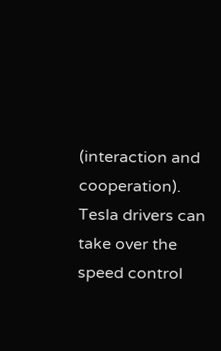(interaction and cooperation).  Tesla drivers can take over the speed control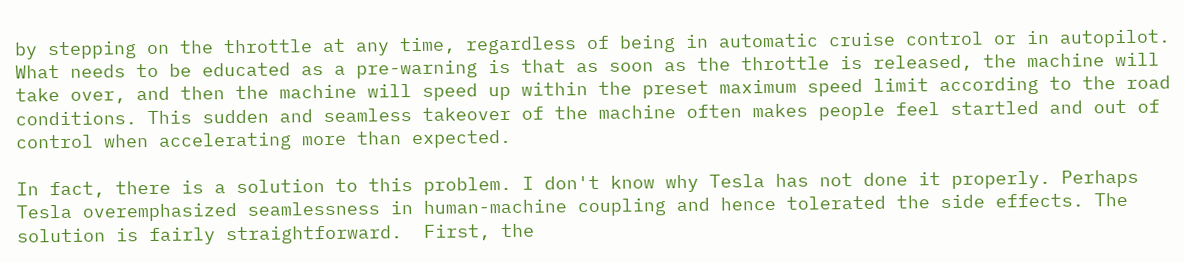by stepping on the throttle at any time, regardless of being in automatic cruise control or in autopilot.  What needs to be educated as a pre-warning is that as soon as the throttle is released, the machine will take over, and then the machine will speed up within the preset maximum speed limit according to the road conditions. This sudden and seamless takeover of the machine often makes people feel startled and out of control when accelerating more than expected.

In fact, there is a solution to this problem. I don't know why Tesla has not done it properly. Perhaps Tesla overemphasized seamlessness in human-machine coupling and hence tolerated the side effects. The solution is fairly straightforward.  First, the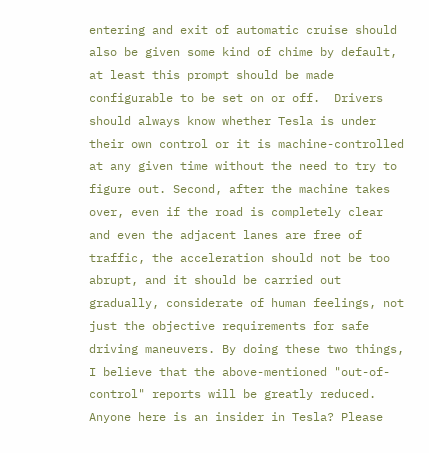entering and exit of automatic cruise should also be given some kind of chime by default, at least this prompt should be made configurable to be set on or off.  Drivers should always know whether Tesla is under their own control or it is machine-controlled at any given time without the need to try to figure out. Second, after the machine takes over, even if the road is completely clear and even the adjacent lanes are free of traffic, the acceleration should not be too abrupt, and it should be carried out gradually, considerate of human feelings, not just the objective requirements for safe driving maneuvers. By doing these two things, I believe that the above-mentioned "out-of-control" reports will be greatly reduced.  Anyone here is an insider in Tesla? Please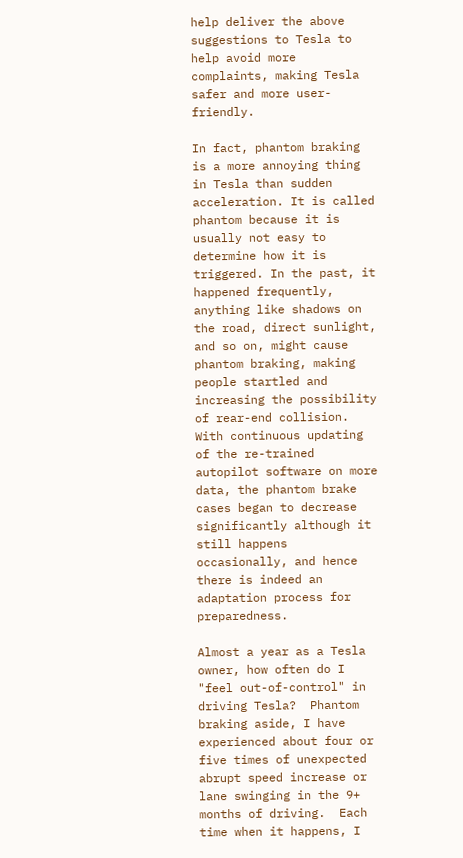help deliver the above suggestions to Tesla to help avoid more complaints, making Tesla safer and more user-friendly.

In fact, phantom braking is a more annoying thing in Tesla than sudden acceleration. It is called phantom because it is usually not easy to determine how it is triggered. In the past, it happened frequently, anything like shadows on the road, direct sunlight, and so on, might cause phantom braking, making people startled and increasing the possibility of rear-end collision. With continuous updating of the re-trained autopilot software on more data, the phantom brake cases began to decrease significantly although it still happens occasionally, and hence there is indeed an adaptation process for preparedness.

Almost a year as a Tesla owner, how often do I "feel out-of-control" in driving Tesla?  Phantom braking aside, I have experienced about four or five times of unexpected abrupt speed increase or lane swinging in the 9+ months of driving.  Each time when it happens, I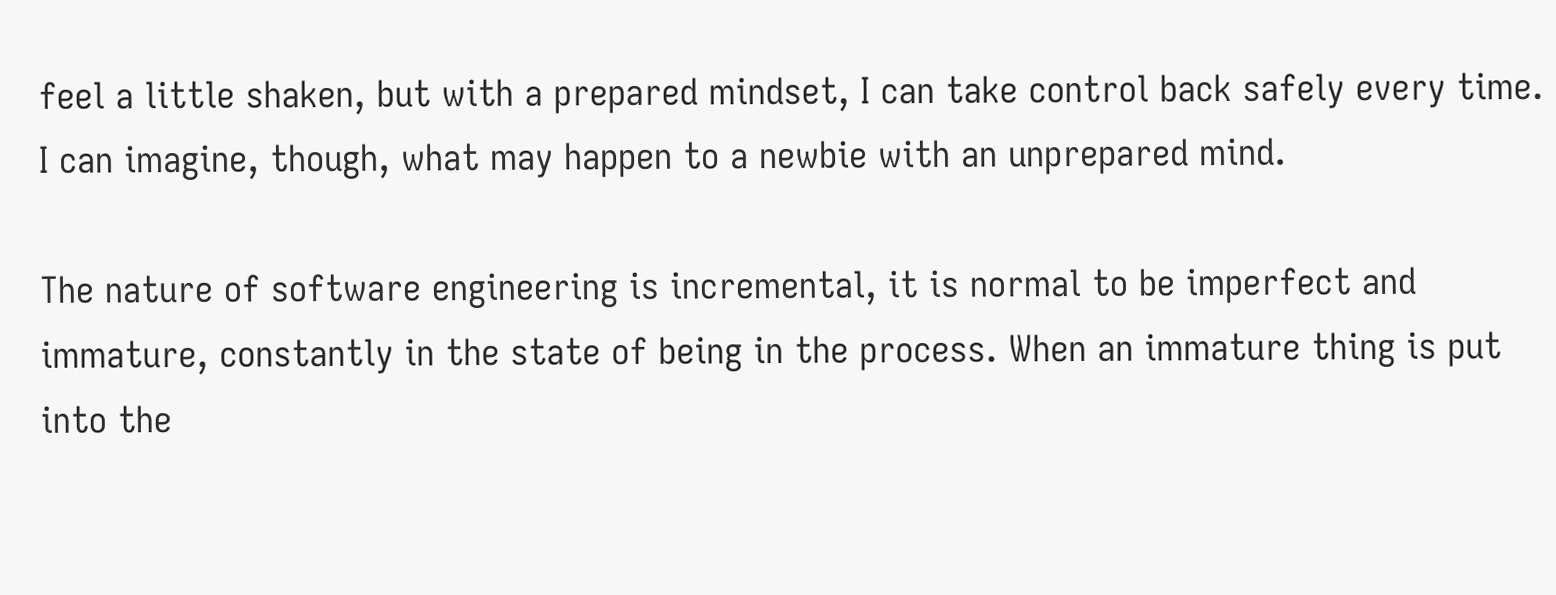feel a little shaken, but with a prepared mindset, I can take control back safely every time.  I can imagine, though, what may happen to a newbie with an unprepared mind.

The nature of software engineering is incremental, it is normal to be imperfect and immature, constantly in the state of being in the process. When an immature thing is put into the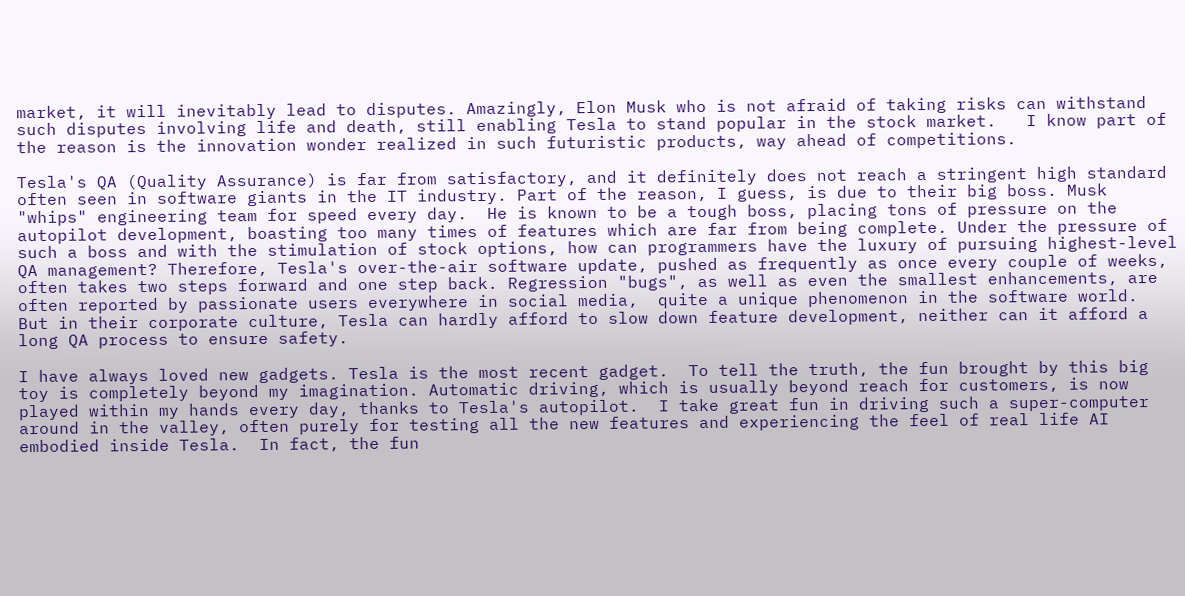market, it will inevitably lead to disputes. Amazingly, Elon Musk who is not afraid of taking risks can withstand such disputes involving life and death, still enabling Tesla to stand popular in the stock market.   I know part of the reason is the innovation wonder realized in such futuristic products, way ahead of competitions.

Tesla's QA (Quality Assurance) is far from satisfactory, and it definitely does not reach a stringent high standard often seen in software giants in the IT industry. Part of the reason, I guess, is due to their big boss. Musk "whips" engineering team for speed every day.  He is known to be a tough boss, placing tons of pressure on the autopilot development, boasting too many times of features which are far from being complete. Under the pressure of such a boss and with the stimulation of stock options, how can programmers have the luxury of pursuing highest-level QA management? Therefore, Tesla's over-the-air software update, pushed as frequently as once every couple of weeks, often takes two steps forward and one step back. Regression "bugs", as well as even the smallest enhancements, are often reported by passionate users everywhere in social media,  quite a unique phenomenon in the software world.  But in their corporate culture, Tesla can hardly afford to slow down feature development, neither can it afford a long QA process to ensure safety.

I have always loved new gadgets. Tesla is the most recent gadget.  To tell the truth, the fun brought by this big toy is completely beyond my imagination. Automatic driving, which is usually beyond reach for customers, is now played within my hands every day, thanks to Tesla's autopilot.  I take great fun in driving such a super-computer around in the valley, often purely for testing all the new features and experiencing the feel of real life AI embodied inside Tesla.  In fact, the fun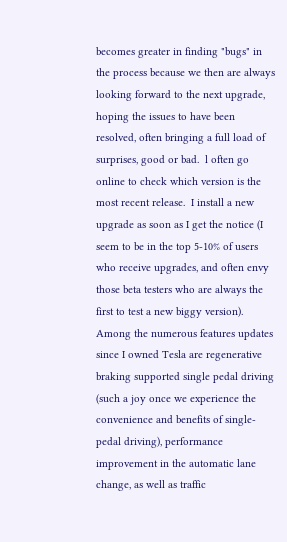becomes greater in finding "bugs" in the process because we then are always looking forward to the next upgrade, hoping the issues to have been resolved, often bringing a full load of surprises, good or bad.  l often go online to check which version is the most recent release.  I install a new upgrade as soon as I get the notice (I seem to be in the top 5-10% of users who receive upgrades, and often envy those beta testers who are always the first to test a new biggy version).  Among the numerous features updates since I owned Tesla are regenerative braking supported single pedal driving (such a joy once we experience the convenience and benefits of single-pedal driving), performance improvement in the automatic lane change, as well as traffic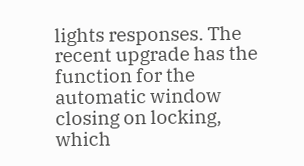lights responses. The recent upgrade has the function for the automatic window closing on locking, which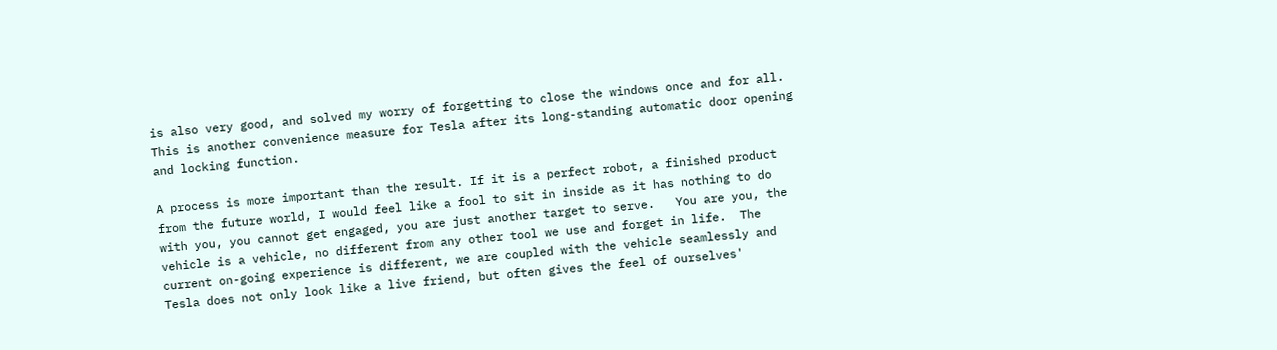is also very good, and solved my worry of forgetting to close the windows once and for all. This is another convenience measure for Tesla after its long-standing automatic door opening and locking function.

A process is more important than the result. If it is a perfect robot, a finished product from the future world, I would feel like a fool to sit in inside as it has nothing to do with you, you cannot get engaged, you are just another target to serve.   You are you, the vehicle is a vehicle, no different from any other tool we use and forget in life.  The current on-going experience is different, we are coupled with the vehicle seamlessly and Tesla does not only look like a live friend, but often gives the feel of ourselves'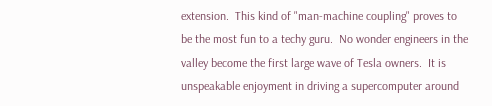extension.  This kind of "man-machine coupling" proves to be the most fun to a techy guru.  No wonder engineers in the valley become the first large wave of Tesla owners.  It is unspeakable enjoyment in driving a supercomputer around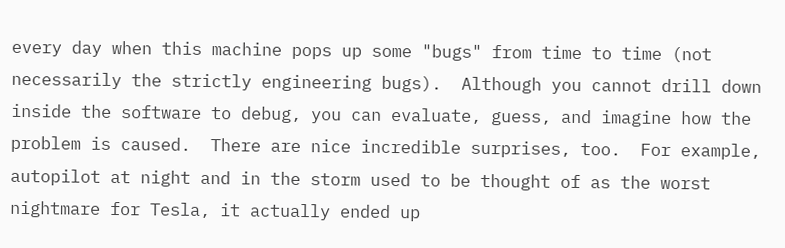every day when this machine pops up some "bugs" from time to time (not necessarily the strictly engineering bugs).  Although you cannot drill down inside the software to debug, you can evaluate, guess, and imagine how the problem is caused.  There are nice incredible surprises, too.  For example, autopilot at night and in the storm used to be thought of as the worst nightmare for Tesla, it actually ended up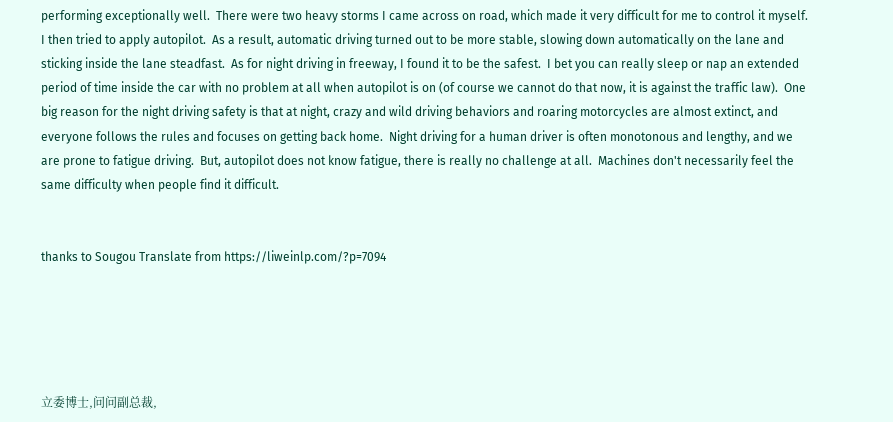performing exceptionally well.  There were two heavy storms I came across on road, which made it very difficult for me to control it myself.  I then tried to apply autopilot.  As a result, automatic driving turned out to be more stable, slowing down automatically on the lane and sticking inside the lane steadfast.  As for night driving in freeway, I found it to be the safest.  I bet you can really sleep or nap an extended period of time inside the car with no problem at all when autopilot is on (of course we cannot do that now, it is against the traffic law).  One big reason for the night driving safety is that at night, crazy and wild driving behaviors and roaring motorcycles are almost extinct, and everyone follows the rules and focuses on getting back home.  Night driving for a human driver is often monotonous and lengthy, and we are prone to fatigue driving.  But, autopilot does not know fatigue, there is really no challenge at all.  Machines don't necessarily feel the same difficulty when people find it difficult.


thanks to Sougou Translate from https://liweinlp.com/?p=7094





立委博士,问问副总裁,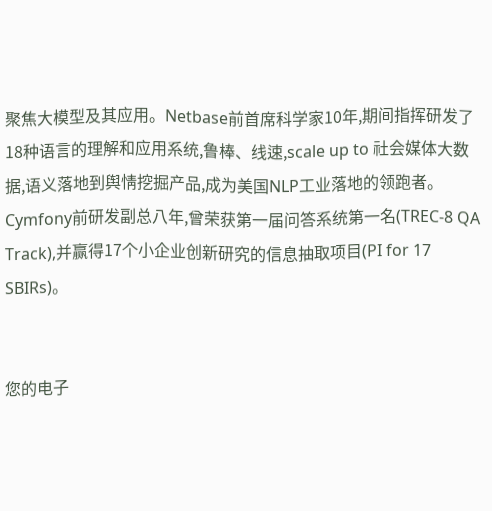聚焦大模型及其应用。Netbase前首席科学家10年,期间指挥研发了18种语言的理解和应用系统,鲁棒、线速,scale up to 社会媒体大数据,语义落地到舆情挖掘产品,成为美国NLP工业落地的领跑者。Cymfony前研发副总八年,曾荣获第一届问答系统第一名(TREC-8 QA Track),并赢得17个小企业创新研究的信息抽取项目(PI for 17 SBIRs)。


您的电子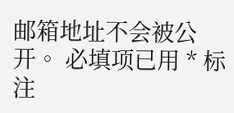邮箱地址不会被公开。 必填项已用 * 标注